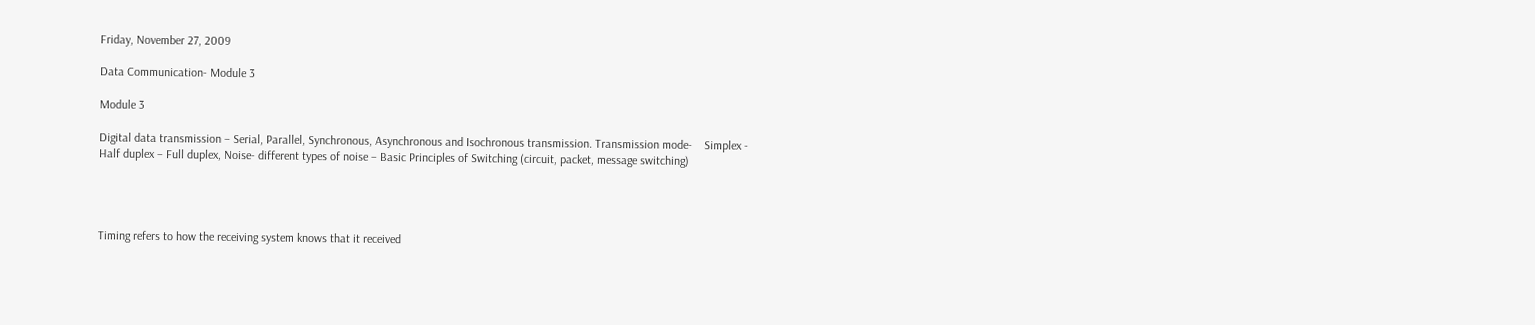Friday, November 27, 2009

Data Communication- Module 3

Module 3

Digital data transmission – Serial, Parallel, Synchronous, Asynchronous and Isochronous transmission. Transmission mode-    Simplex - Half duplex – Full duplex, Noise- different types of noise – Basic Principles of Switching (circuit, packet, message switching)




Timing refers to how the receiving system knows that it received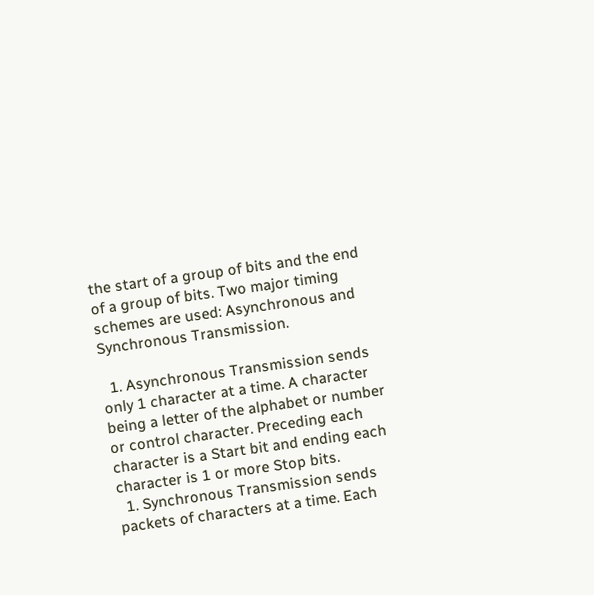the start of a group of bits and the end of a group of bits. Two major timing schemes are used: Asynchronous and Synchronous Transmission.

  1. Asynchronous Transmission sends only 1 character at a time. A character being a letter of the alphabet or number or control character. Preceding each character is a Start bit and ending each character is 1 or more Stop bits.
  1. Synchronous Transmission sends packets of characters at a time. Each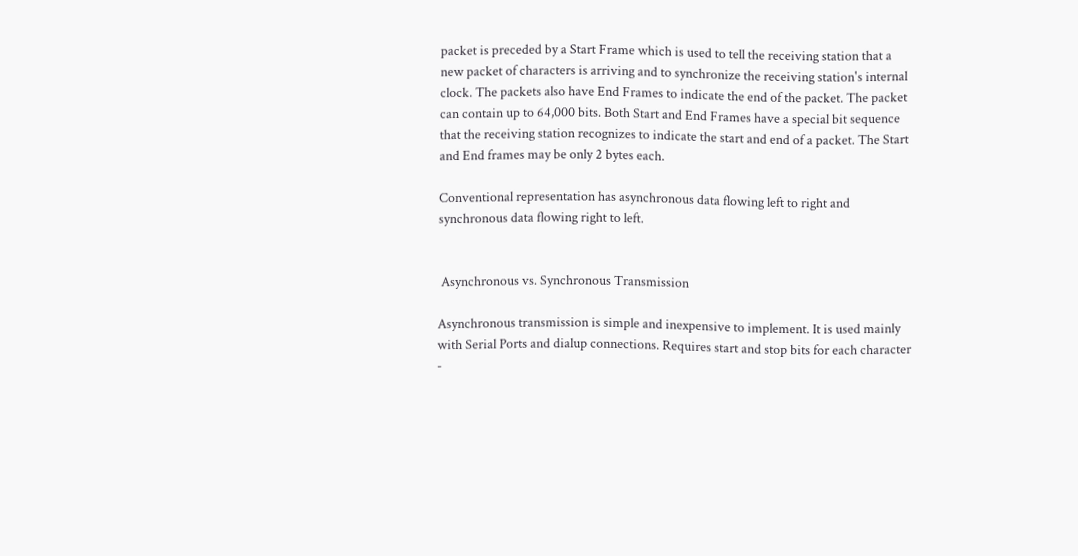packet is preceded by a Start Frame which is used to tell the receiving station that a new packet of characters is arriving and to synchronize the receiving station's internal clock. The packets also have End Frames to indicate the end of the packet. The packet can contain up to 64,000 bits. Both Start and End Frames have a special bit sequence that the receiving station recognizes to indicate the start and end of a packet. The Start and End frames may be only 2 bytes each.

Conventional representation has asynchronous data flowing left to right and synchronous data flowing right to left.


 Asynchronous vs. Synchronous Transmission

Asynchronous transmission is simple and inexpensive to implement. It is used mainly with Serial Ports and dialup connections. Requires start and stop bits for each character -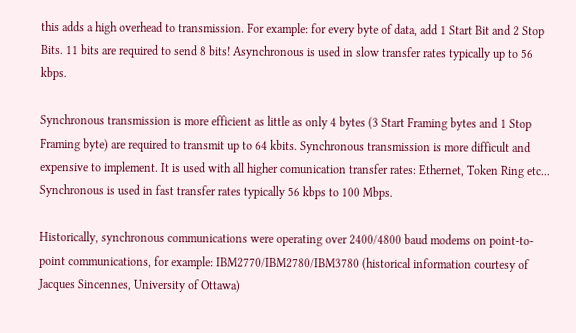this adds a high overhead to transmission. For example: for every byte of data, add 1 Start Bit and 2 Stop Bits. 11 bits are required to send 8 bits! Asynchronous is used in slow transfer rates typically up to 56 kbps.

Synchronous transmission is more efficient as little as only 4 bytes (3 Start Framing bytes and 1 Stop Framing byte) are required to transmit up to 64 kbits. Synchronous transmission is more difficult and expensive to implement. It is used with all higher comunication transfer rates: Ethernet, Token Ring etc... Synchronous is used in fast transfer rates typically 56 kbps to 100 Mbps.

Historically, synchronous communications were operating over 2400/4800 baud modems on point-to-point communications, for example: IBM2770/IBM2780/IBM3780 (historical information courtesy of Jacques Sincennes, University of Ottawa)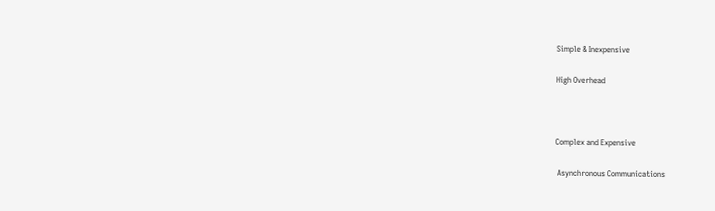Simple & Inexpensive

High Overhead



Complex and Expensive

 Asynchronous Communications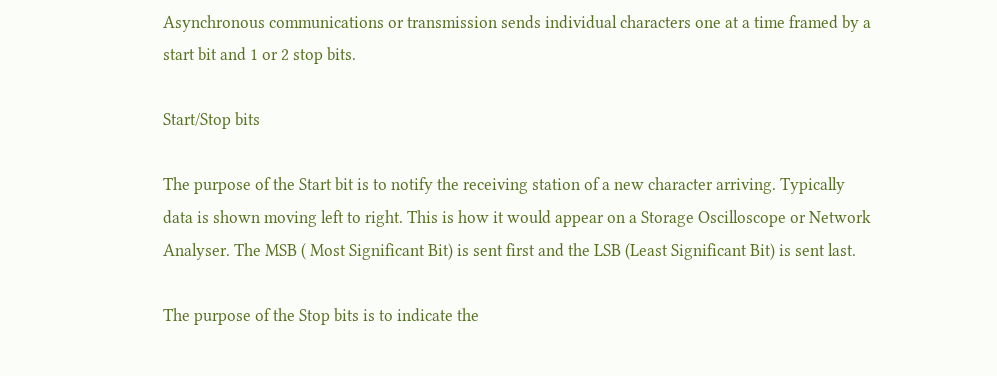Asynchronous communications or transmission sends individual characters one at a time framed by a start bit and 1 or 2 stop bits.

Start/Stop bits

The purpose of the Start bit is to notify the receiving station of a new character arriving. Typically data is shown moving left to right. This is how it would appear on a Storage Oscilloscope or Network Analyser. The MSB ( Most Significant Bit) is sent first and the LSB (Least Significant Bit) is sent last.

The purpose of the Stop bits is to indicate the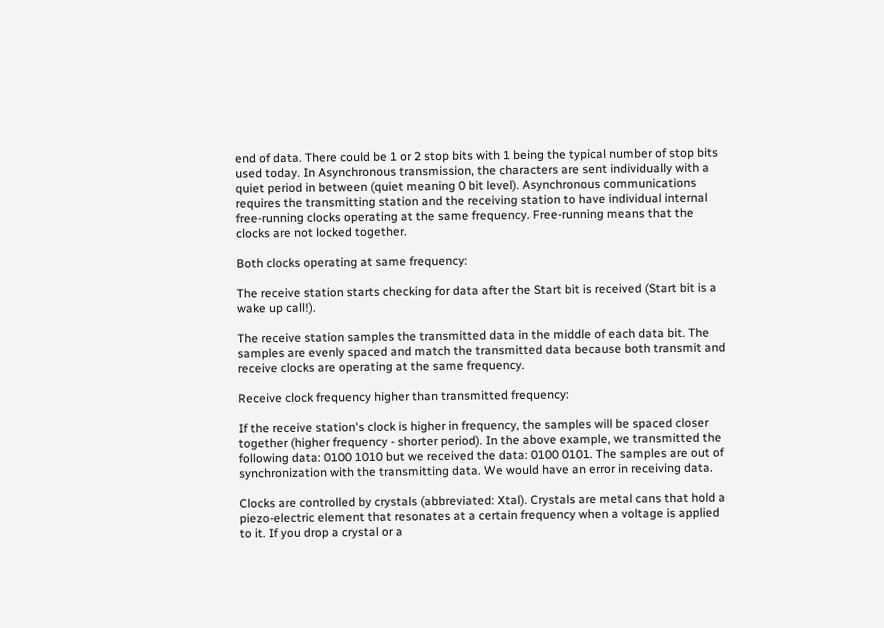end of data. There could be 1 or 2 stop bits with 1 being the typical number of stop bits used today. In Asynchronous transmission, the characters are sent individually with a quiet period in between (quiet meaning 0 bit level). Asynchronous communications requires the transmitting station and the receiving station to have individual internal free-running clocks operating at the same frequency. Free-running means that the clocks are not locked together.

Both clocks operating at same frequency:

The receive station starts checking for data after the Start bit is received (Start bit is a wake up call!).

The receive station samples the transmitted data in the middle of each data bit. The samples are evenly spaced and match the transmitted data because both transmit and receive clocks are operating at the same frequency.

Receive clock frequency higher than transmitted frequency:

If the receive station's clock is higher in frequency, the samples will be spaced closer together (higher frequency - shorter period). In the above example, we transmitted the following data: 0100 1010 but we received the data: 0100 0101. The samples are out of synchronization with the transmitting data. We would have an error in receiving data.

Clocks are controlled by crystals (abbreviated: Xtal). Crystals are metal cans that hold a piezo-electric element that resonates at a certain frequency when a voltage is applied to it. If you drop a crystal or a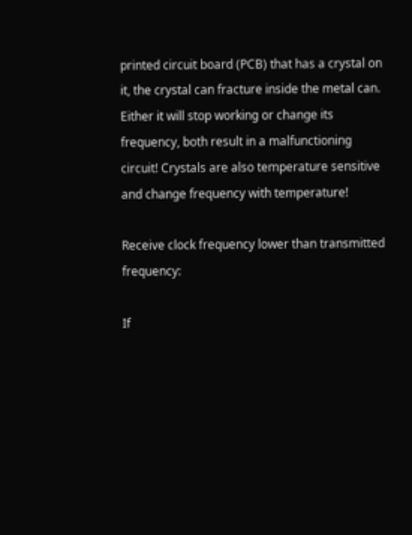printed circuit board (PCB) that has a crystal on it, the crystal can fracture inside the metal can. Either it will stop working or change its frequency, both result in a malfunctioning circuit! Crystals are also temperature sensitive and change frequency with temperature!

Receive clock frequency lower than transmitted frequency:

If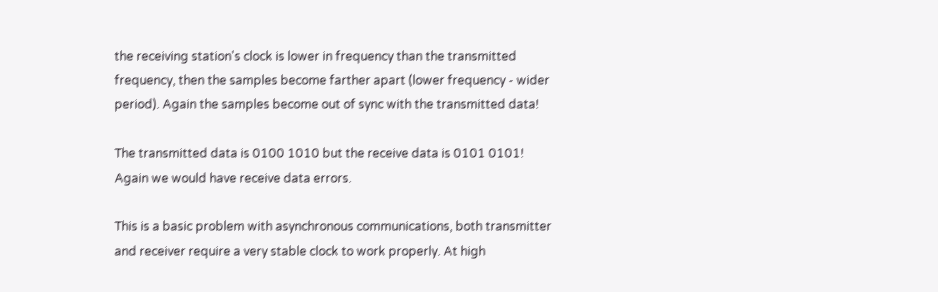the receiving station's clock is lower in frequency than the transmitted frequency, then the samples become farther apart (lower frequency - wider period). Again the samples become out of sync with the transmitted data!

The transmitted data is 0100 1010 but the receive data is 0101 0101! Again we would have receive data errors.

This is a basic problem with asynchronous communications, both transmitter and receiver require a very stable clock to work properly. At high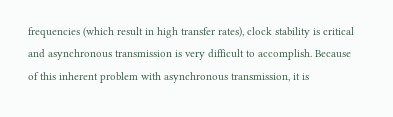frequencies (which result in high transfer rates), clock stability is critical and asynchronous transmission is very difficult to accomplish. Because of this inherent problem with asynchronous transmission, it is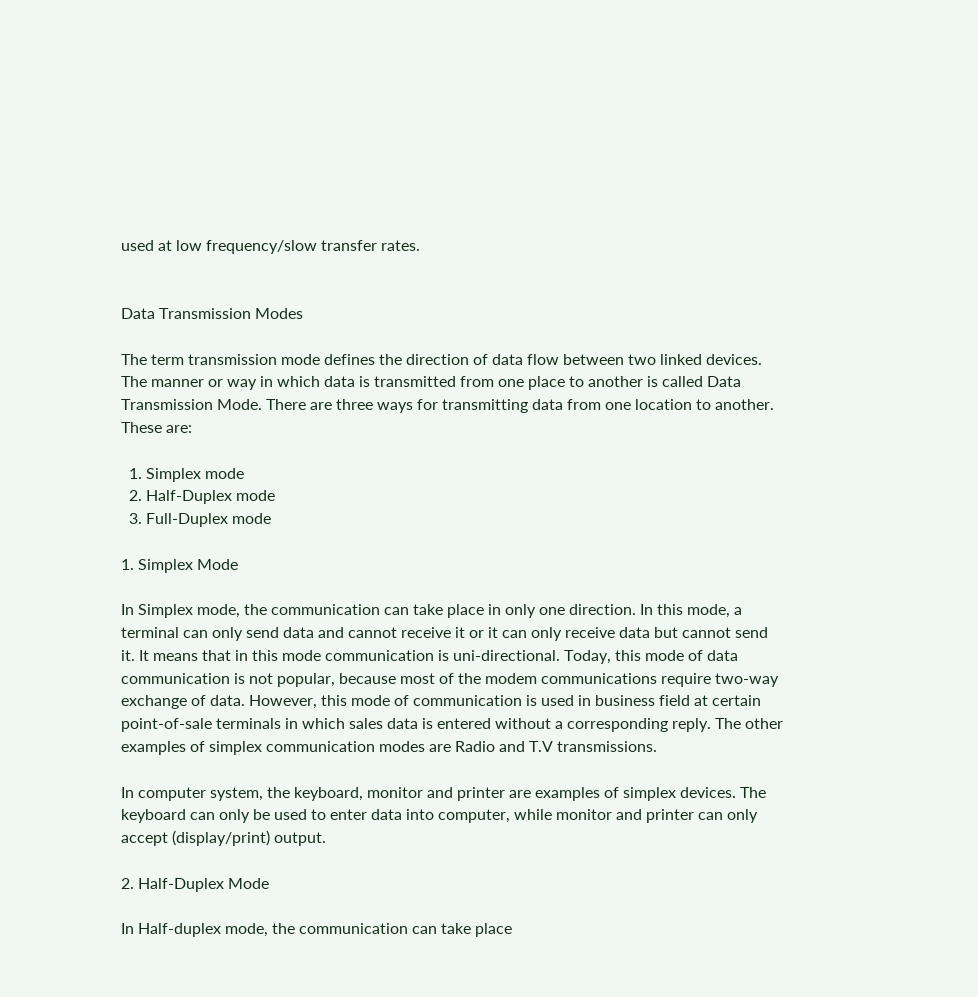used at low frequency/slow transfer rates.


Data Transmission Modes

The term transmission mode defines the direction of data flow between two linked devices. The manner or way in which data is transmitted from one place to another is called Data Transmission Mode. There are three ways for transmitting data from one location to another. These are:

  1. Simplex mode
  2. Half-Duplex mode
  3. Full-Duplex mode

1. Simplex Mode

In Simplex mode, the communication can take place in only one direction. In this mode, a terminal can only send data and cannot receive it or it can only receive data but cannot send it. It means that in this mode communication is uni-directional. Today, this mode of data communication is not popular, because most of the modem communications require two-way exchange of data. However, this mode of communication is used in business field at certain point-of-sale terminals in which sales data is entered without a corresponding reply. The other examples of simplex communication modes are Radio and T.V transmissions.

In computer system, the keyboard, monitor and printer are examples of simplex devices. The keyboard can only be used to enter data into computer, while monitor and printer can only accept (display/print) output.

2. Half-Duplex Mode

In Half-duplex mode, the communication can take place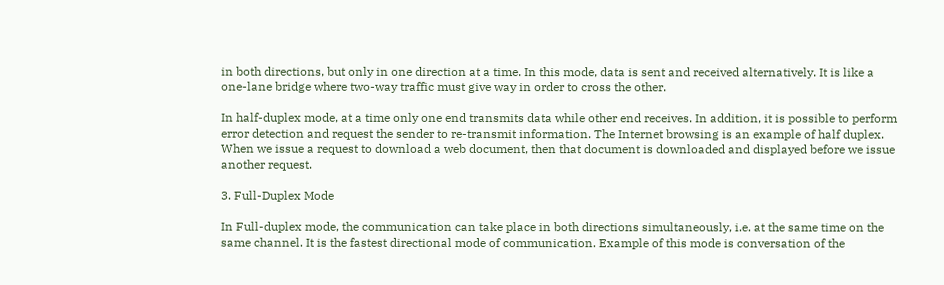in both directions, but only in one direction at a time. In this mode, data is sent and received alternatively. It is like a one-lane bridge where two-way traffic must give way in order to cross the other.

In half-duplex mode, at a time only one end transmits data while other end receives. In addition, it is possible to perform error detection and request the sender to re-transmit information. The Internet browsing is an example of half duplex. When we issue a request to download a web document, then that document is downloaded and displayed before we issue another request.

3. Full-Duplex Mode

In Full-duplex mode, the communication can take place in both directions simultaneously, i.e. at the same time on the same channel. It is the fastest directional mode of communication. Example of this mode is conversation of the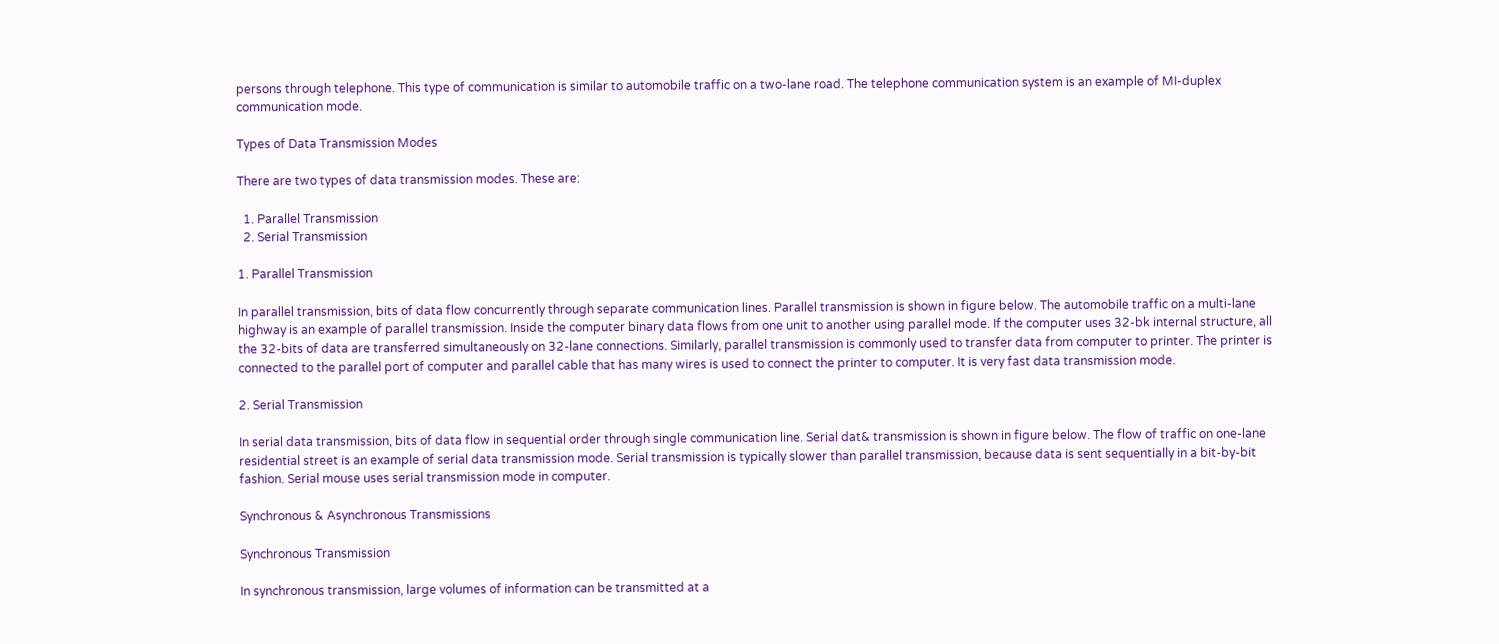persons through telephone. This type of communication is similar to automobile traffic on a two-lane road. The telephone communication system is an example of MI-duplex communication mode.

Types of Data Transmission Modes

There are two types of data transmission modes. These are:

  1. Parallel Transmission
  2. Serial Transmission

1. Parallel Transmission

In parallel transmission, bits of data flow concurrently through separate communication lines. Parallel transmission is shown in figure below. The automobile traffic on a multi-lane highway is an example of parallel transmission. Inside the computer binary data flows from one unit to another using parallel mode. If the computer uses 32-bk internal structure, all the 32-bits of data are transferred simultaneously on 32-lane connections. Similarly, parallel transmission is commonly used to transfer data from computer to printer. The printer is connected to the parallel port of computer and parallel cable that has many wires is used to connect the printer to computer. It is very fast data transmission mode.

2. Serial Transmission

In serial data transmission, bits of data flow in sequential order through single communication line. Serial dat& transmission is shown in figure below. The flow of traffic on one-lane residential street is an example of serial data transmission mode. Serial transmission is typically slower than parallel transmission, because data is sent sequentially in a bit-by-bit fashion. Serial mouse uses serial transmission mode in computer.

Synchronous & Asynchronous Transmissions

Synchronous Transmission

In synchronous transmission, large volumes of information can be transmitted at a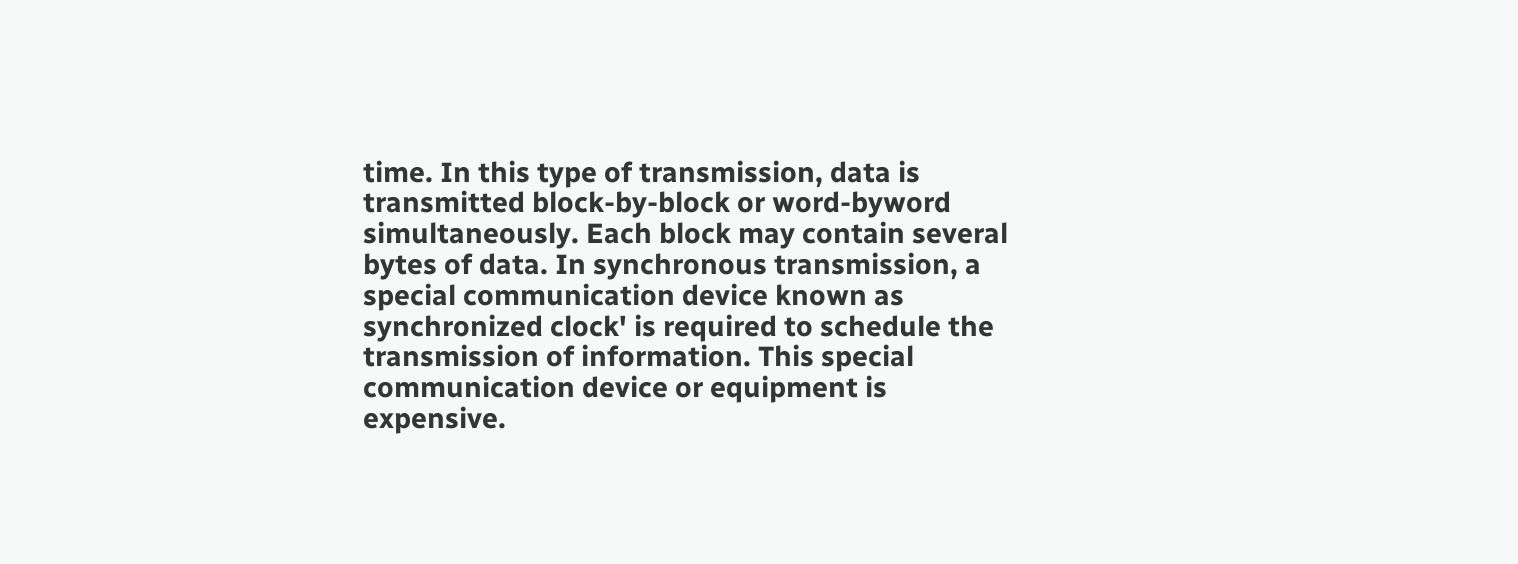time. In this type of transmission, data is transmitted block-by-block or word-byword simultaneously. Each block may contain several bytes of data. In synchronous transmission, a special communication device known as synchronized clock' is required to schedule the transmission of information. This special communication device or equipment is expensive.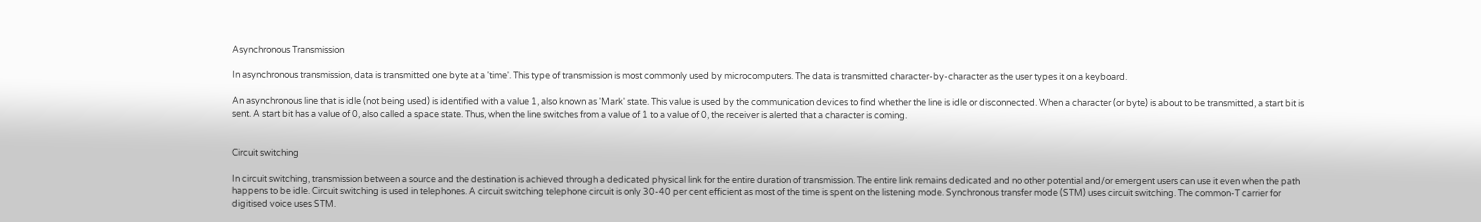Asynchronous Transmission

In asynchronous transmission, data is transmitted one byte at a 'time'. This type of transmission is most commonly used by microcomputers. The data is transmitted character-by-character as the user types it on a keyboard.

An asynchronous line that is idle (not being used) is identified with a value 1, also known as 'Mark' state. This value is used by the communication devices to find whether the line is idle or disconnected. When a character (or byte) is about to be transmitted, a start bit is sent. A start bit has a value of 0, also called a space state. Thus, when the line switches from a value of 1 to a value of 0, the receiver is alerted that a character is coming.


Circuit switching

In circuit switching, transmission between a source and the destination is achieved through a dedicated physical link for the entire duration of transmission. The entire link remains dedicated and no other potential and/or emergent users can use it even when the path happens to be idle. Circuit switching is used in telephones. A circuit switching telephone circuit is only 30-40 per cent efficient as most of the time is spent on the listening mode. Synchronous transfer mode (STM) uses circuit switching. The common-T carrier for digitised voice uses STM.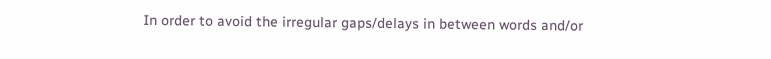In order to avoid the irregular gaps/delays in between words and/or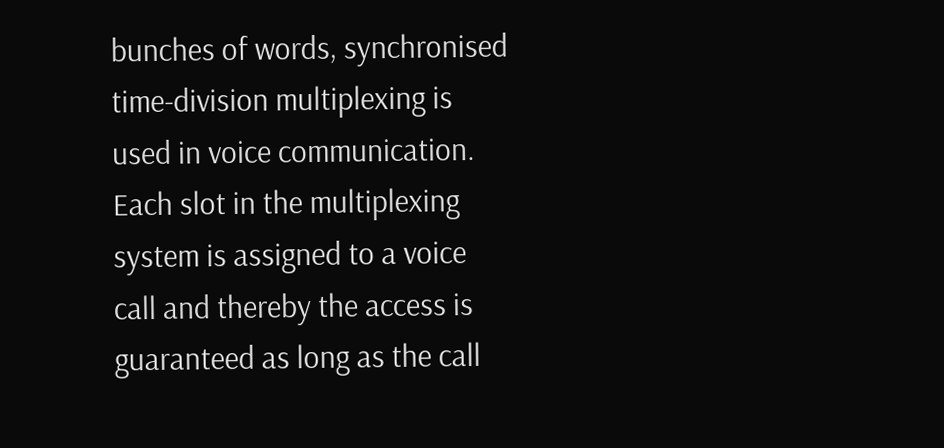bunches of words, synchronised time-division multiplexing is used in voice communication. Each slot in the multiplexing system is assigned to a voice call and thereby the access is guaranteed as long as the call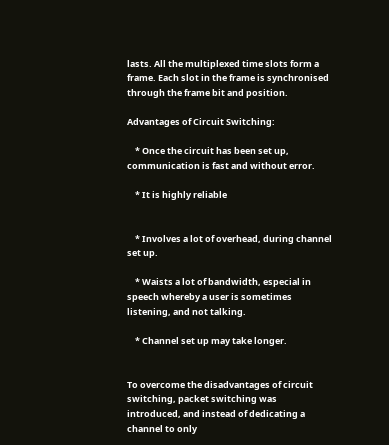lasts. All the multiplexed time slots form a frame. Each slot in the frame is synchronised through the frame bit and position.

Advantages of Circuit Switching:

    * Once the circuit has been set up, communication is fast and without error.

    * It is highly reliable


    * Involves a lot of overhead, during channel set up.

    * Waists a lot of bandwidth, especial in speech whereby a user is sometimes listening, and not talking.

    * Channel set up may take longer.


To overcome the disadvantages of circuit switching, packet switching was introduced, and instead of dedicating a channel to only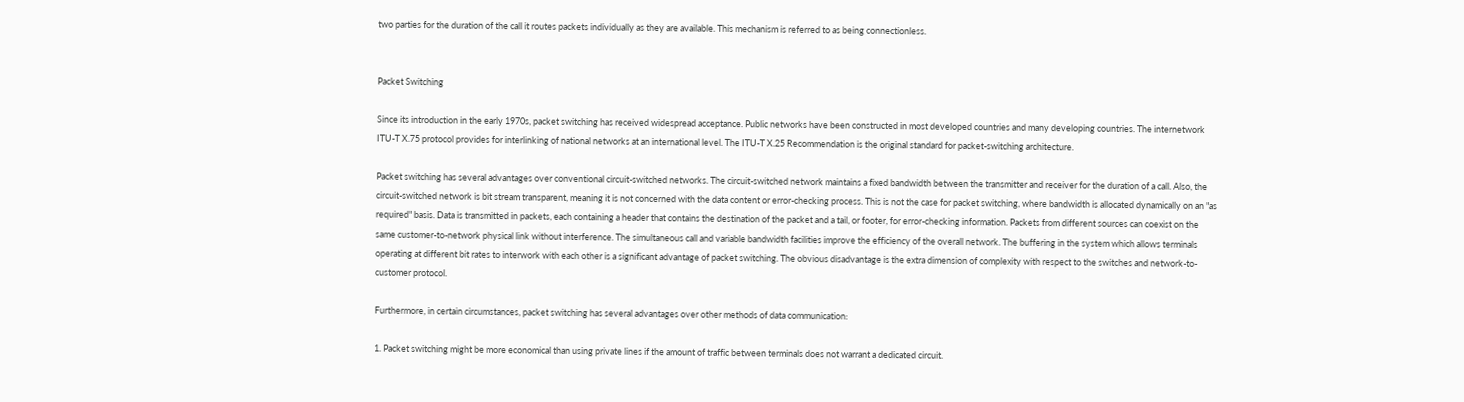two parties for the duration of the call it routes packets individually as they are available. This mechanism is referred to as being connectionless.


Packet Switching

Since its introduction in the early 1970s, packet switching has received widespread acceptance. Public networks have been constructed in most developed countries and many developing countries. The internetwork ITU-T X.75 protocol provides for interlinking of national networks at an international level. The ITU-T X.25 Recommendation is the original standard for packet-switching architecture.

Packet switching has several advantages over conventional circuit-switched networks. The circuit-switched network maintains a fixed bandwidth between the transmitter and receiver for the duration of a call. Also, the circuit-switched network is bit stream transparent, meaning it is not concerned with the data content or error-checking process. This is not the case for packet switching, where bandwidth is allocated dynamically on an "as required" basis. Data is transmitted in packets, each containing a header that contains the destination of the packet and a tail, or footer, for error-checking information. Packets from different sources can coexist on the same customer-to-network physical link without interference. The simultaneous call and variable bandwidth facilities improve the efficiency of the overall network. The buffering in the system which allows terminals operating at different bit rates to interwork with each other is a significant advantage of packet switching. The obvious disadvantage is the extra dimension of complexity with respect to the switches and network-to-customer protocol.

Furthermore, in certain circumstances, packet switching has several advantages over other methods of data communication:

1. Packet switching might be more economical than using private lines if the amount of traffic between terminals does not warrant a dedicated circuit.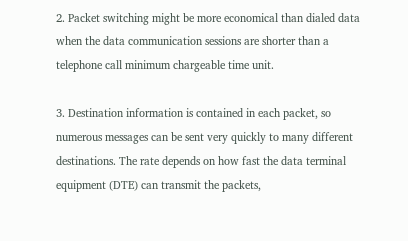2. Packet switching might be more economical than dialed data when the data communication sessions are shorter than a telephone call minimum chargeable time unit.

3. Destination information is contained in each packet, so numerous messages can be sent very quickly to many different destinations. The rate depends on how fast the data terminal equipment (DTE) can transmit the packets,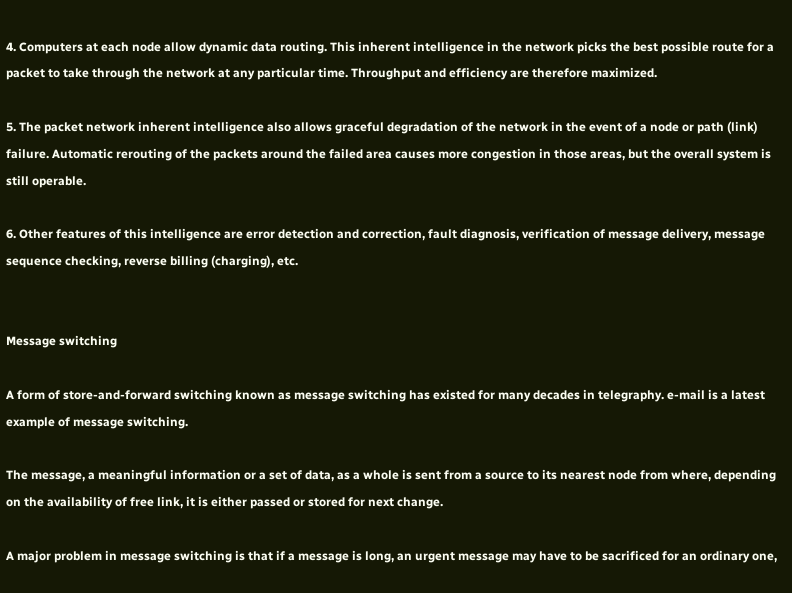4. Computers at each node allow dynamic data routing. This inherent intelligence in the network picks the best possible route for a packet to take through the network at any particular time. Throughput and efficiency are therefore maximized.

5. The packet network inherent intelligence also allows graceful degradation of the network in the event of a node or path (link) failure. Automatic rerouting of the packets around the failed area causes more congestion in those areas, but the overall system is still operable.

6. Other features of this intelligence are error detection and correction, fault diagnosis, verification of message delivery, message sequence checking, reverse billing (charging), etc.


Message switching

A form of store-and-forward switching known as message switching has existed for many decades in telegraphy. e-mail is a latest example of message switching.

The message, a meaningful information or a set of data, as a whole is sent from a source to its nearest node from where, depending on the availability of free link, it is either passed or stored for next change.

A major problem in message switching is that if a message is long, an urgent message may have to be sacrificed for an ordinary one,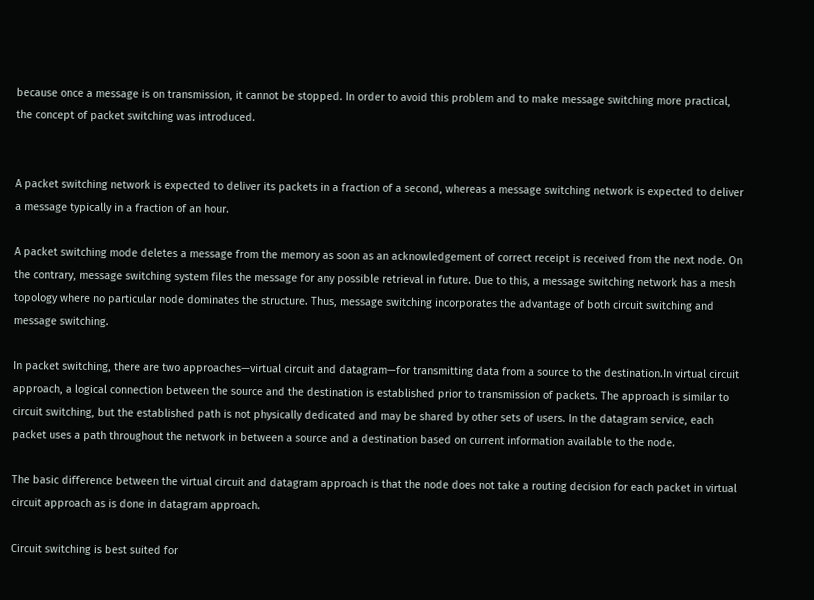because once a message is on transmission, it cannot be stopped. In order to avoid this problem and to make message switching more practical, the concept of packet switching was introduced.


A packet switching network is expected to deliver its packets in a fraction of a second, whereas a message switching network is expected to deliver a message typically in a fraction of an hour.

A packet switching mode deletes a message from the memory as soon as an acknowledgement of correct receipt is received from the next node. On the contrary, message switching system files the message for any possible retrieval in future. Due to this, a message switching network has a mesh topology where no particular node dominates the structure. Thus, message switching incorporates the advantage of both circuit switching and message switching.

In packet switching, there are two approaches—virtual circuit and datagram—for transmitting data from a source to the destination.In virtual circuit approach, a logical connection between the source and the destination is established prior to transmission of packets. The approach is similar to circuit switching, but the established path is not physically dedicated and may be shared by other sets of users. In the datagram service, each packet uses a path throughout the network in between a source and a destination based on current information available to the node.

The basic difference between the virtual circuit and datagram approach is that the node does not take a routing decision for each packet in virtual circuit approach as is done in datagram approach.

Circuit switching is best suited for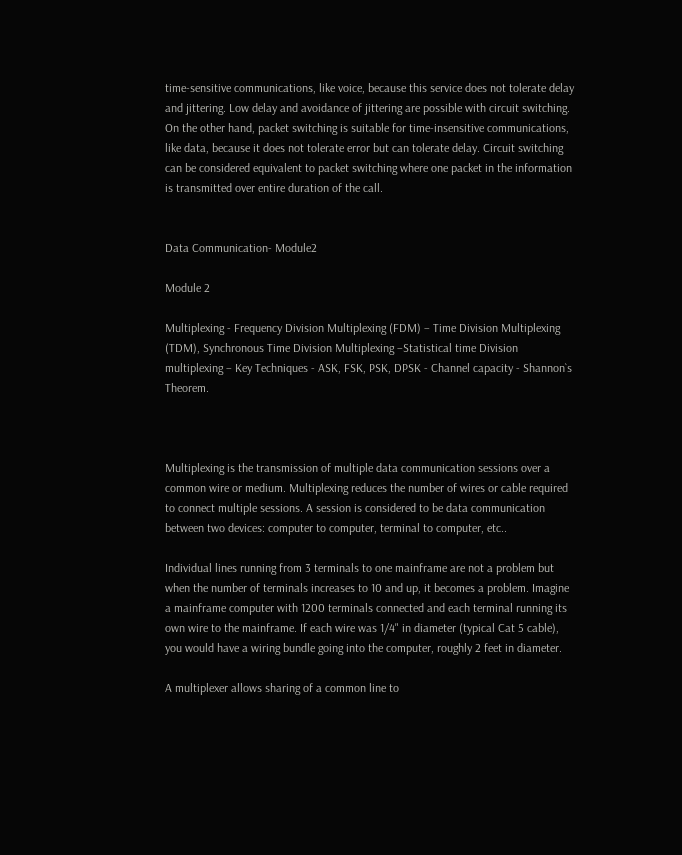time-sensitive communications, like voice, because this service does not tolerate delay and jittering. Low delay and avoidance of jittering are possible with circuit switching. On the other hand, packet switching is suitable for time-insensitive communications, like data, because it does not tolerate error but can tolerate delay. Circuit switching can be considered equivalent to packet switching where one packet in the information is transmitted over entire duration of the call.


Data Communication- Module2

Module 2

Multiplexing - Frequency Division Multiplexing (FDM) – Time Division Multiplexing (TDM), Synchronous Time Division Multiplexing –Statistical time Division multiplexing – Key Techniques - ASK, FSK, PSK, DPSK - Channel capacity - Shannon`s Theorem.



Multiplexing is the transmission of multiple data communication sessions over a common wire or medium. Multiplexing reduces the number of wires or cable required to connect multiple sessions. A session is considered to be data communication between two devices: computer to computer, terminal to computer, etc..

Individual lines running from 3 terminals to one mainframe are not a problem but when the number of terminals increases to 10 and up, it becomes a problem. Imagine a mainframe computer with 1200 terminals connected and each terminal running its own wire to the mainframe. If each wire was 1/4" in diameter (typical Cat 5 cable), you would have a wiring bundle going into the computer, roughly 2 feet in diameter.

A multiplexer allows sharing of a common line to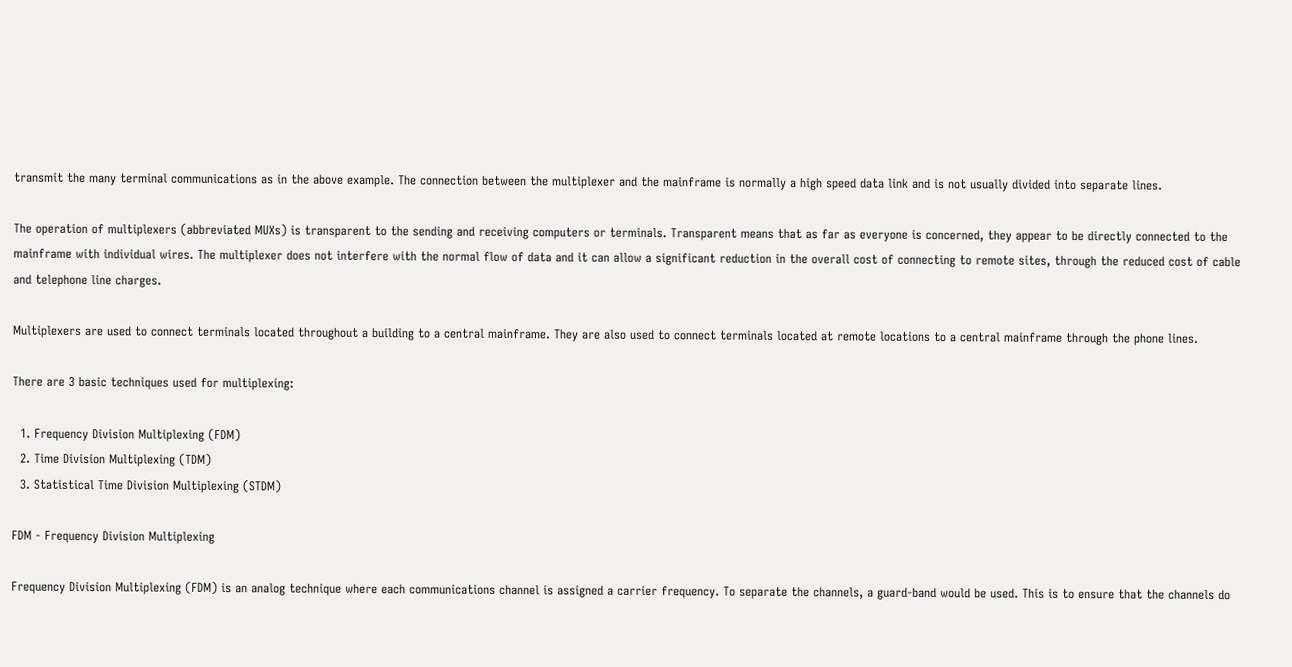transmit the many terminal communications as in the above example. The connection between the multiplexer and the mainframe is normally a high speed data link and is not usually divided into separate lines.

The operation of multiplexers (abbreviated MUXs) is transparent to the sending and receiving computers or terminals. Transparent means that as far as everyone is concerned, they appear to be directly connected to the mainframe with individual wires. The multiplexer does not interfere with the normal flow of data and it can allow a significant reduction in the overall cost of connecting to remote sites, through the reduced cost of cable and telephone line charges.

Multiplexers are used to connect terminals located throughout a building to a central mainframe. They are also used to connect terminals located at remote locations to a central mainframe through the phone lines.

There are 3 basic techniques used for multiplexing:

  1. Frequency Division Multiplexing (FDM)
  2. Time Division Multiplexing (TDM)
  3. Statistical Time Division Multiplexing (STDM)

FDM - Frequency Division Multiplexing

Frequency Division Multiplexing (FDM) is an analog technique where each communications channel is assigned a carrier frequency. To separate the channels, a guard-band would be used. This is to ensure that the channels do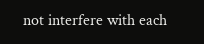not interfere with each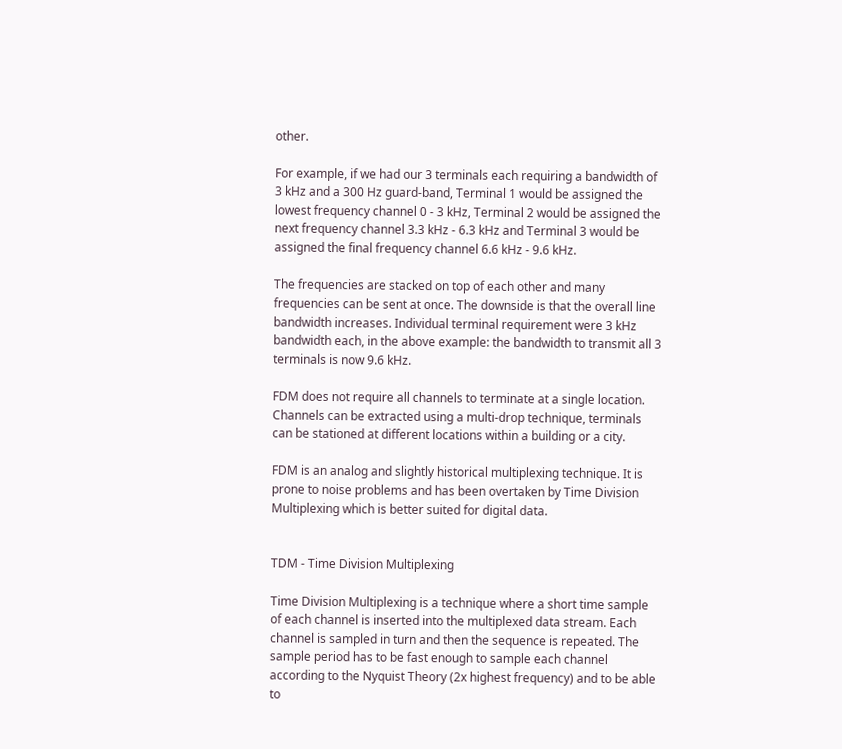other.

For example, if we had our 3 terminals each requiring a bandwidth of 3 kHz and a 300 Hz guard-band, Terminal 1 would be assigned the lowest frequency channel 0 - 3 kHz, Terminal 2 would be assigned the next frequency channel 3.3 kHz - 6.3 kHz and Terminal 3 would be assigned the final frequency channel 6.6 kHz - 9.6 kHz.

The frequencies are stacked on top of each other and many frequencies can be sent at once. The downside is that the overall line bandwidth increases. Individual terminal requirement were 3 kHz bandwidth each, in the above example: the bandwidth to transmit all 3 terminals is now 9.6 kHz.

FDM does not require all channels to terminate at a single location. Channels can be extracted using a multi-drop technique, terminals can be stationed at different locations within a building or a city.

FDM is an analog and slightly historical multiplexing technique. It is prone to noise problems and has been overtaken by Time Division Multiplexing which is better suited for digital data.


TDM - Time Division Multiplexing

Time Division Multiplexing is a technique where a short time sample of each channel is inserted into the multiplexed data stream. Each channel is sampled in turn and then the sequence is repeated. The sample period has to be fast enough to sample each channel according to the Nyquist Theory (2x highest frequency) and to be able to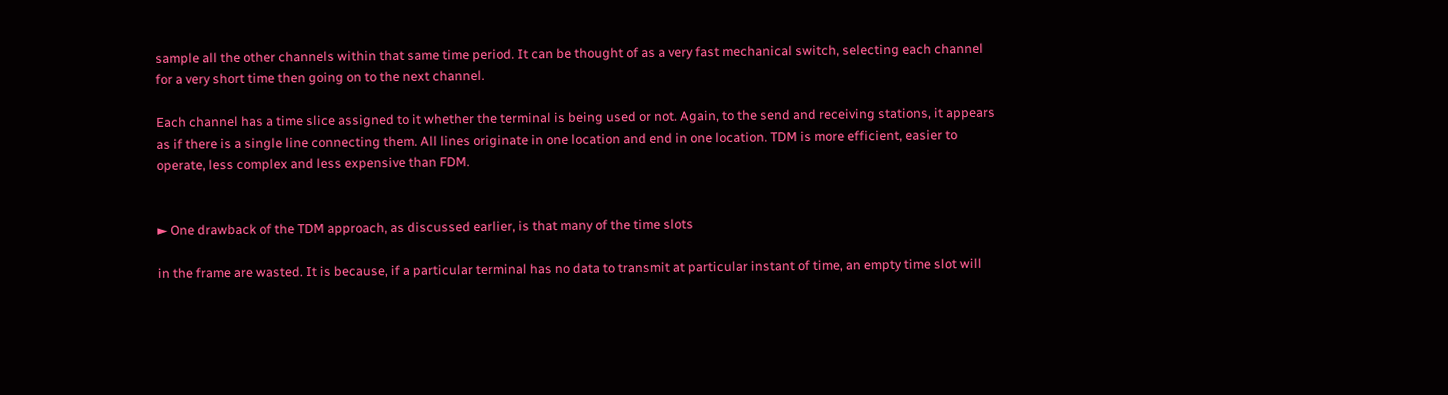sample all the other channels within that same time period. It can be thought of as a very fast mechanical switch, selecting each channel for a very short time then going on to the next channel.

Each channel has a time slice assigned to it whether the terminal is being used or not. Again, to the send and receiving stations, it appears as if there is a single line connecting them. All lines originate in one location and end in one location. TDM is more efficient, easier to operate, less complex and less expensive than FDM.


► One drawback of the TDM approach, as discussed earlier, is that many of the time slots

in the frame are wasted. It is because, if a particular terminal has no data to transmit at particular instant of time, an empty time slot will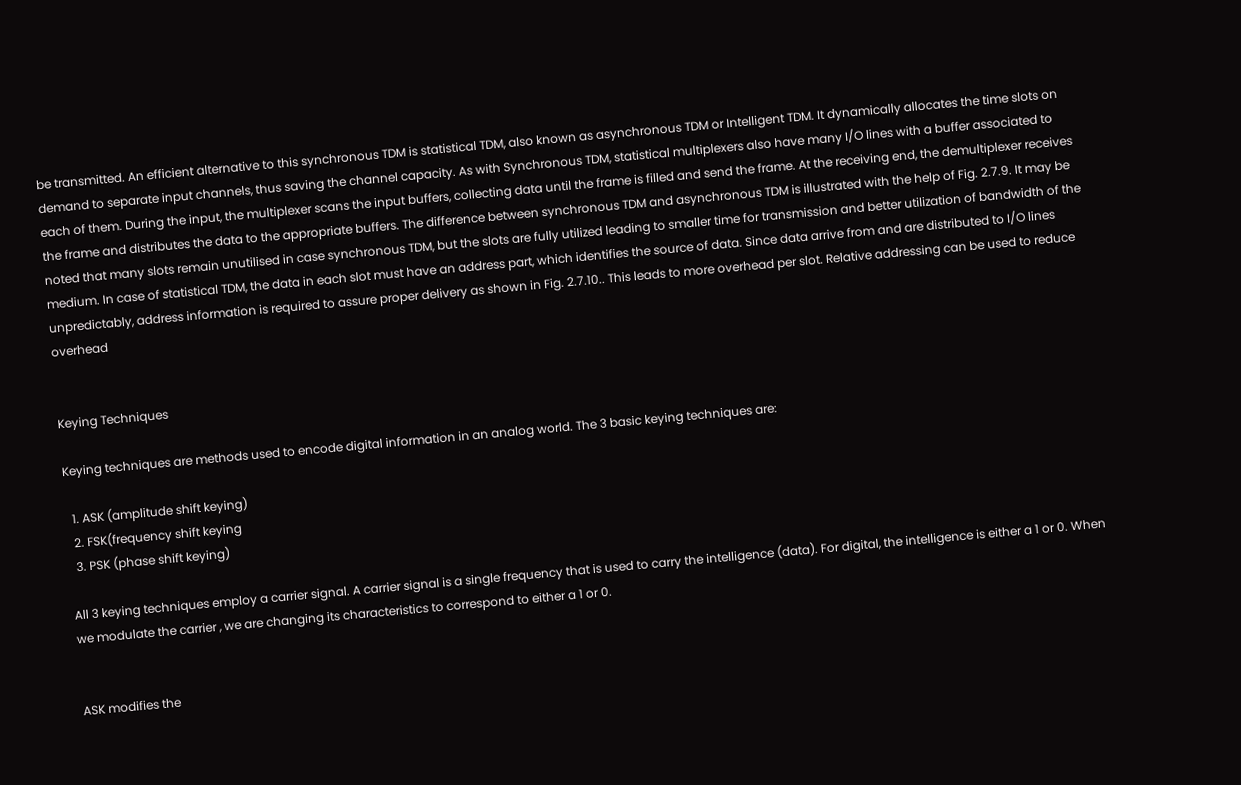be transmitted. An efficient alternative to this synchronous TDM is statistical TDM, also known as asynchronous TDM or Intelligent TDM. It dynamically allocates the time slots on demand to separate input channels, thus saving the channel capacity. As with Synchronous TDM, statistical multiplexers also have many I/O lines with a buffer associated to each of them. During the input, the multiplexer scans the input buffers, collecting data until the frame is filled and send the frame. At the receiving end, the demultiplexer receives the frame and distributes the data to the appropriate buffers. The difference between synchronous TDM and asynchronous TDM is illustrated with the help of Fig. 2.7.9. It may be noted that many slots remain unutilised in case synchronous TDM, but the slots are fully utilized leading to smaller time for transmission and better utilization of bandwidth of the medium. In case of statistical TDM, the data in each slot must have an address part, which identifies the source of data. Since data arrive from and are distributed to I/O lines unpredictably, address information is required to assure proper delivery as shown in Fig. 2.7.10.. This leads to more overhead per slot. Relative addressing can be used to reduce overhead


Keying Techniques

Keying techniques are methods used to encode digital information in an analog world. The 3 basic keying techniques are:

  1. ASK (amplitude shift keying)
  2. FSK(frequency shift keying
  3. PSK (phase shift keying)

All 3 keying techniques employ a carrier signal. A carrier signal is a single frequency that is used to carry the intelligence (data). For digital, the intelligence is either a 1 or 0. When we modulate the carrier , we are changing its characteristics to correspond to either a 1 or 0.


ASK modifies the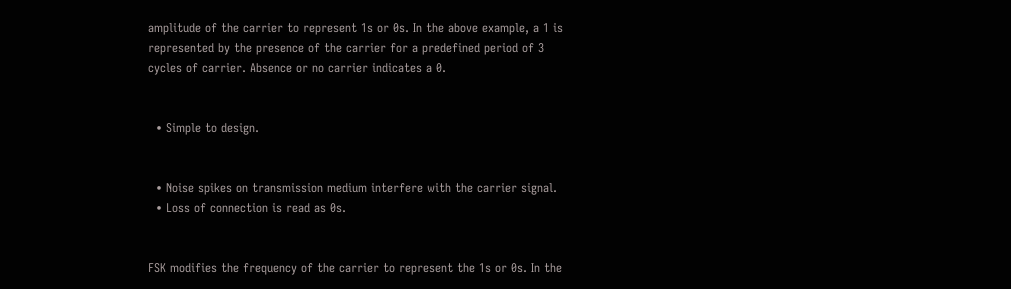amplitude of the carrier to represent 1s or 0s. In the above example, a 1 is represented by the presence of the carrier for a predefined period of 3 cycles of carrier. Absence or no carrier indicates a 0.


  • Simple to design.


  • Noise spikes on transmission medium interfere with the carrier signal.
  • Loss of connection is read as 0s.


FSK modifies the frequency of the carrier to represent the 1s or 0s. In the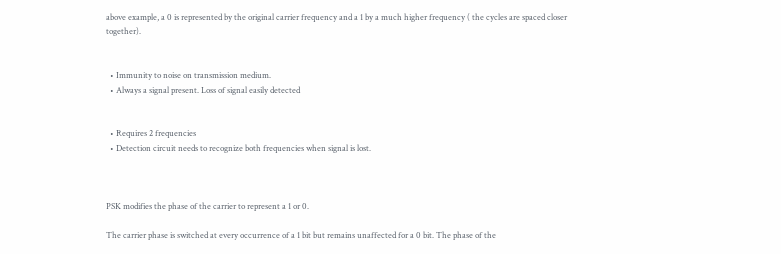above example, a 0 is represented by the original carrier frequency and a 1 by a much higher frequency ( the cycles are spaced closer together).


  • Immunity to noise on transmission medium.
  • Always a signal present. Loss of signal easily detected


  • Requires 2 frequencies
  • Detection circuit needs to recognize both frequencies when signal is lost.



PSK modifies the phase of the carrier to represent a 1 or 0.

The carrier phase is switched at every occurrence of a 1 bit but remains unaffected for a 0 bit. The phase of the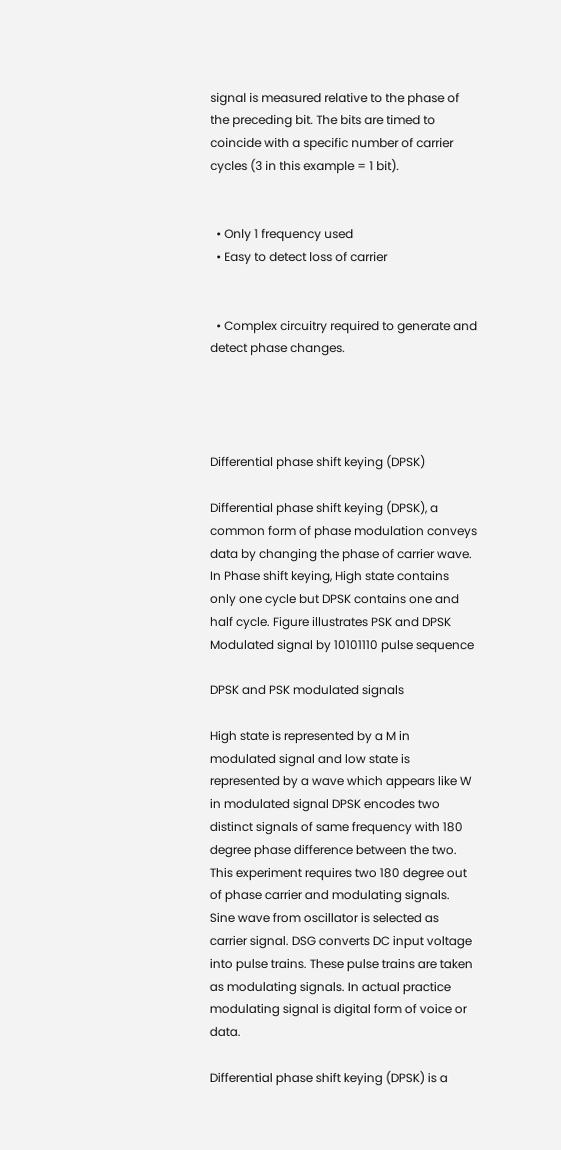signal is measured relative to the phase of the preceding bit. The bits are timed to coincide with a specific number of carrier cycles (3 in this example = 1 bit).


  • Only 1 frequency used
  • Easy to detect loss of carrier


  • Complex circuitry required to generate and detect phase changes.




Differential phase shift keying (DPSK)

Differential phase shift keying (DPSK), a common form of phase modulation conveys data by changing the phase of carrier wave. In Phase shift keying, High state contains only one cycle but DPSK contains one and half cycle. Figure illustrates PSK and DPSK Modulated signal by 10101110 pulse sequence

DPSK and PSK modulated signals

High state is represented by a M in modulated signal and low state is represented by a wave which appears like W in modulated signal DPSK encodes two distinct signals of same frequency with 180 degree phase difference between the two. This experiment requires two 180 degree out of phase carrier and modulating signals. Sine wave from oscillator is selected as carrier signal. DSG converts DC input voltage into pulse trains. These pulse trains are taken as modulating signals. In actual practice modulating signal is digital form of voice or data.

Differential phase shift keying (DPSK) is a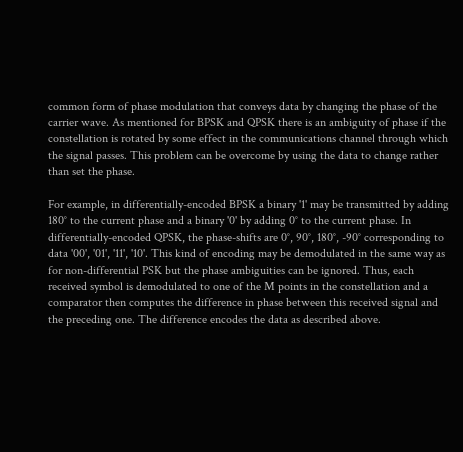common form of phase modulation that conveys data by changing the phase of the carrier wave. As mentioned for BPSK and QPSK there is an ambiguity of phase if the constellation is rotated by some effect in the communications channel through which the signal passes. This problem can be overcome by using the data to change rather than set the phase.

For example, in differentially-encoded BPSK a binary '1' may be transmitted by adding 180° to the current phase and a binary '0' by adding 0° to the current phase. In differentially-encoded QPSK, the phase-shifts are 0°, 90°, 180°, -90° corresponding to data '00', '01', '11', '10'. This kind of encoding may be demodulated in the same way as for non-differential PSK but the phase ambiguities can be ignored. Thus, each received symbol is demodulated to one of the M points in the constellation and a comparator then computes the difference in phase between this received signal and the preceding one. The difference encodes the data as described above.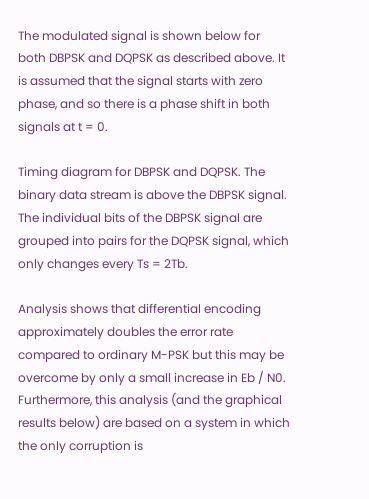The modulated signal is shown below for both DBPSK and DQPSK as described above. It is assumed that the signal starts with zero phase, and so there is a phase shift in both signals at t = 0.

Timing diagram for DBPSK and DQPSK. The binary data stream is above the DBPSK signal. The individual bits of the DBPSK signal are grouped into pairs for the DQPSK signal, which only changes every Ts = 2Tb.

Analysis shows that differential encoding approximately doubles the error rate compared to ordinary M-PSK but this may be overcome by only a small increase in Eb / N0. Furthermore, this analysis (and the graphical results below) are based on a system in which the only corruption is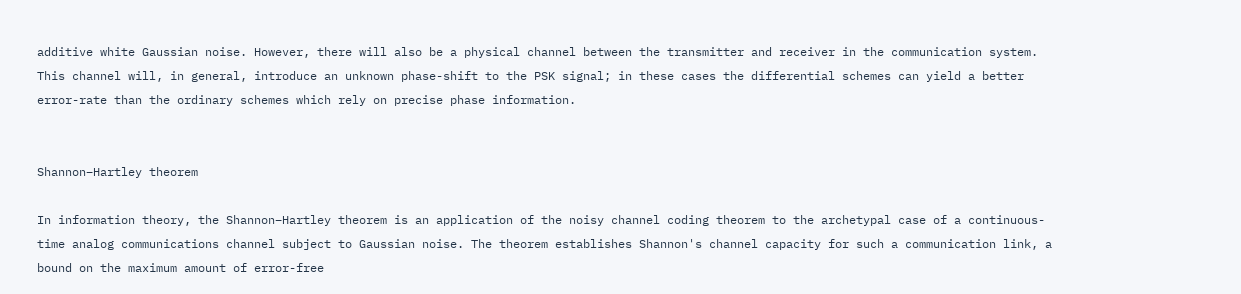additive white Gaussian noise. However, there will also be a physical channel between the transmitter and receiver in the communication system. This channel will, in general, introduce an unknown phase-shift to the PSK signal; in these cases the differential schemes can yield a better error-rate than the ordinary schemes which rely on precise phase information.


Shannon–Hartley theorem

In information theory, the Shannon–Hartley theorem is an application of the noisy channel coding theorem to the archetypal case of a continuous-time analog communications channel subject to Gaussian noise. The theorem establishes Shannon's channel capacity for such a communication link, a bound on the maximum amount of error-free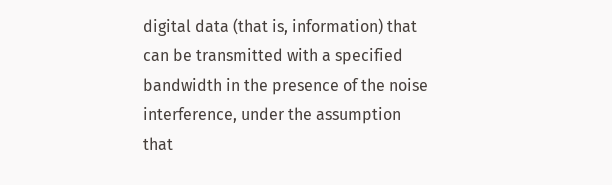digital data (that is, information) that can be transmitted with a specified bandwidth in the presence of the noise interference, under the assumption that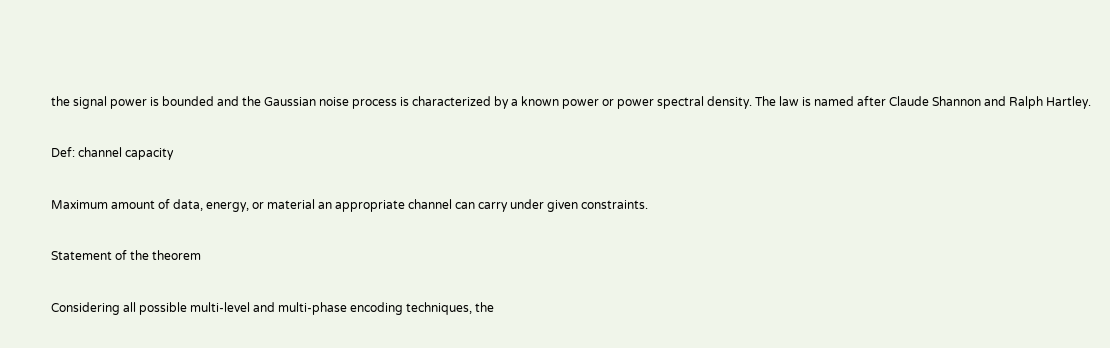the signal power is bounded and the Gaussian noise process is characterized by a known power or power spectral density. The law is named after Claude Shannon and Ralph Hartley.

Def: channel capacity

Maximum amount of data, energy, or material an appropriate channel can carry under given constraints.

Statement of the theorem

Considering all possible multi-level and multi-phase encoding techniques, the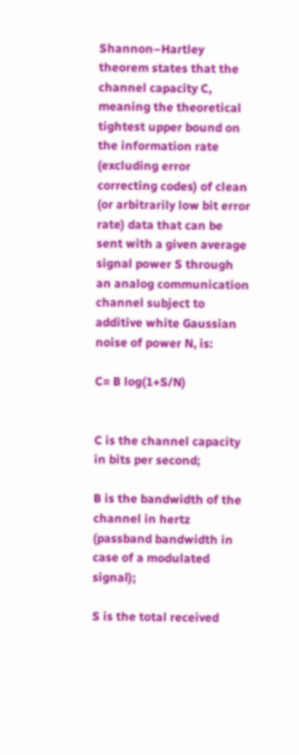Shannon–Hartley theorem states that the channel capacity C, meaning the theoretical tightest upper bound on the information rate (excluding error correcting codes) of clean (or arbitrarily low bit error rate) data that can be sent with a given average signal power S through an analog communication channel subject to additive white Gaussian noise of power N, is:

C= B log(1+S/N)


C is the channel capacity in bits per second;

B is the bandwidth of the channel in hertz (passband bandwidth in case of a modulated signal);

S is the total received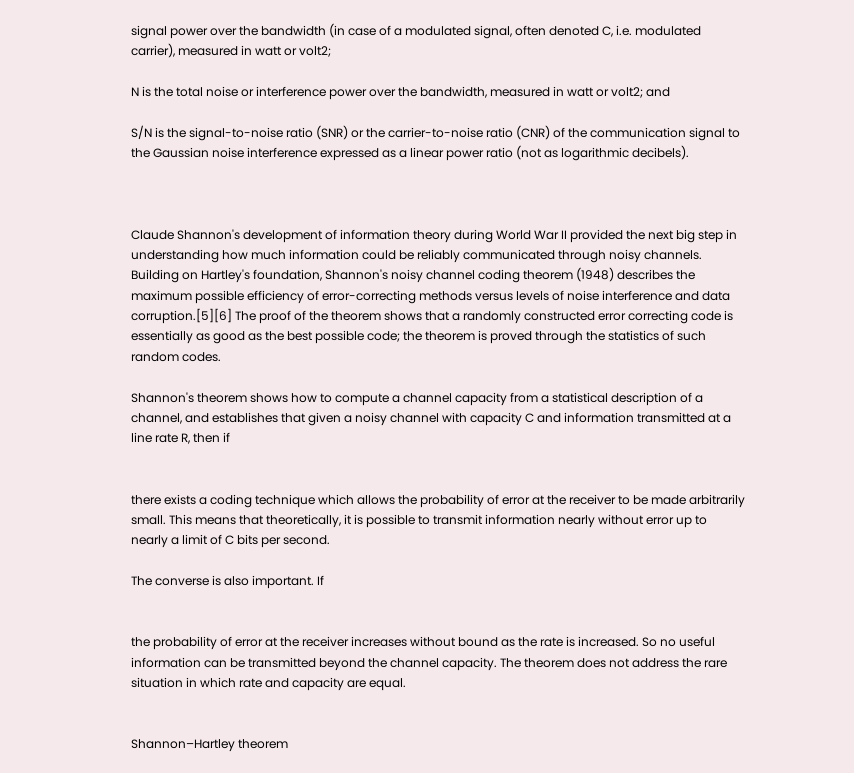signal power over the bandwidth (in case of a modulated signal, often denoted C, i.e. modulated carrier), measured in watt or volt2;

N is the total noise or interference power over the bandwidth, measured in watt or volt2; and

S/N is the signal-to-noise ratio (SNR) or the carrier-to-noise ratio (CNR) of the communication signal to the Gaussian noise interference expressed as a linear power ratio (not as logarithmic decibels).



Claude Shannon's development of information theory during World War II provided the next big step in understanding how much information could be reliably communicated through noisy channels. Building on Hartley's foundation, Shannon's noisy channel coding theorem (1948) describes the maximum possible efficiency of error-correcting methods versus levels of noise interference and data corruption.[5][6] The proof of the theorem shows that a randomly constructed error correcting code is essentially as good as the best possible code; the theorem is proved through the statistics of such random codes.

Shannon's theorem shows how to compute a channel capacity from a statistical description of a channel, and establishes that given a noisy channel with capacity C and information transmitted at a line rate R, then if


there exists a coding technique which allows the probability of error at the receiver to be made arbitrarily small. This means that theoretically, it is possible to transmit information nearly without error up to nearly a limit of C bits per second.

The converse is also important. If


the probability of error at the receiver increases without bound as the rate is increased. So no useful information can be transmitted beyond the channel capacity. The theorem does not address the rare situation in which rate and capacity are equal.


Shannon–Hartley theorem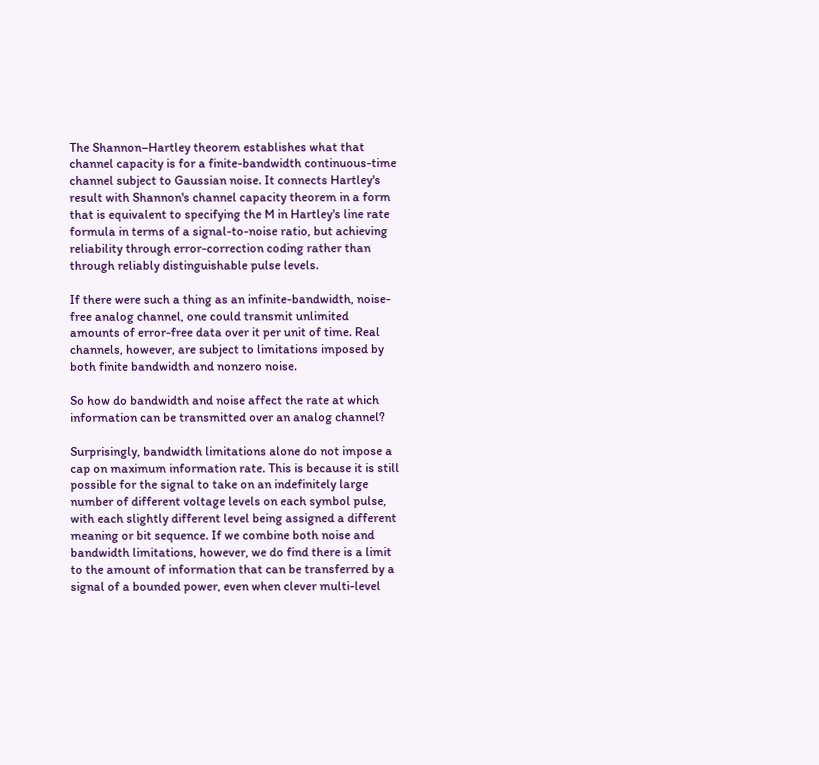The Shannon–Hartley theorem establishes what that channel capacity is for a finite-bandwidth continuous-time channel subject to Gaussian noise. It connects Hartley's result with Shannon's channel capacity theorem in a form that is equivalent to specifying the M in Hartley's line rate formula in terms of a signal-to-noise ratio, but achieving reliability through error-correction coding rather than through reliably distinguishable pulse levels.

If there were such a thing as an infinite-bandwidth, noise-free analog channel, one could transmit unlimited amounts of error-free data over it per unit of time. Real channels, however, are subject to limitations imposed by both finite bandwidth and nonzero noise.

So how do bandwidth and noise affect the rate at which information can be transmitted over an analog channel?

Surprisingly, bandwidth limitations alone do not impose a cap on maximum information rate. This is because it is still possible for the signal to take on an indefinitely large number of different voltage levels on each symbol pulse, with each slightly different level being assigned a different meaning or bit sequence. If we combine both noise and bandwidth limitations, however, we do find there is a limit to the amount of information that can be transferred by a signal of a bounded power, even when clever multi-level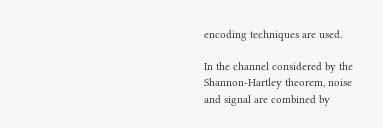encoding techniques are used.

In the channel considered by the Shannon-Hartley theorem, noise and signal are combined by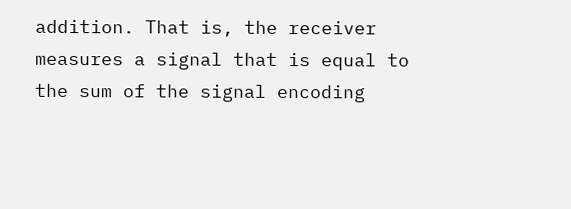addition. That is, the receiver measures a signal that is equal to the sum of the signal encoding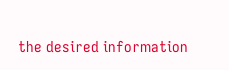the desired information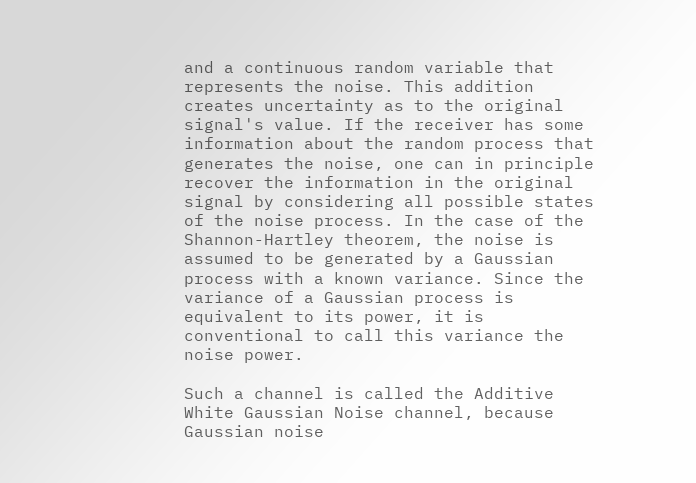and a continuous random variable that represents the noise. This addition creates uncertainty as to the original signal's value. If the receiver has some information about the random process that generates the noise, one can in principle recover the information in the original signal by considering all possible states of the noise process. In the case of the Shannon-Hartley theorem, the noise is assumed to be generated by a Gaussian process with a known variance. Since the variance of a Gaussian process is equivalent to its power, it is conventional to call this variance the noise power.

Such a channel is called the Additive White Gaussian Noise channel, because Gaussian noise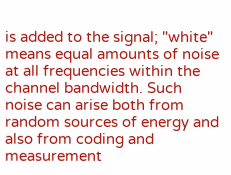is added to the signal; "white" means equal amounts of noise at all frequencies within the channel bandwidth. Such noise can arise both from random sources of energy and also from coding and measurement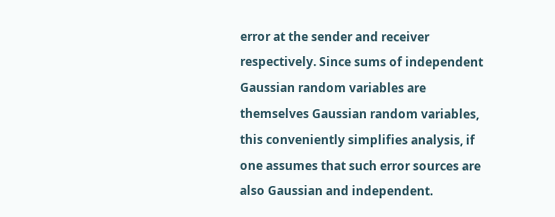error at the sender and receiver respectively. Since sums of independent Gaussian random variables are themselves Gaussian random variables, this conveniently simplifies analysis, if one assumes that such error sources are also Gaussian and independent.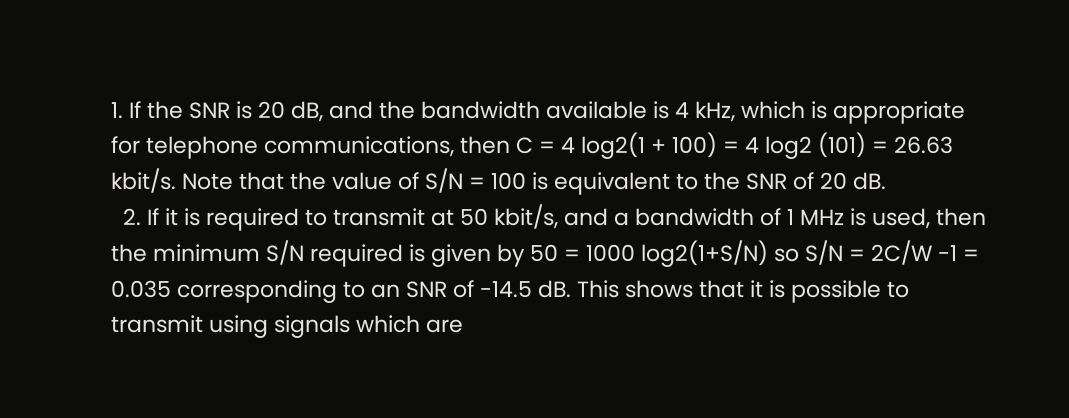1. If the SNR is 20 dB, and the bandwidth available is 4 kHz, which is appropriate for telephone communications, then C = 4 log2(1 + 100) = 4 log2 (101) = 26.63 kbit/s. Note that the value of S/N = 100 is equivalent to the SNR of 20 dB.
  2. If it is required to transmit at 50 kbit/s, and a bandwidth of 1 MHz is used, then the minimum S/N required is given by 50 = 1000 log2(1+S/N) so S/N = 2C/W -1 = 0.035 corresponding to an SNR of -14.5 dB. This shows that it is possible to transmit using signals which are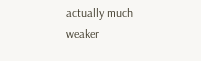actually much weaker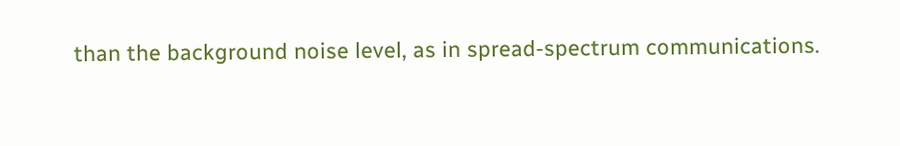than the background noise level, as in spread-spectrum communications.